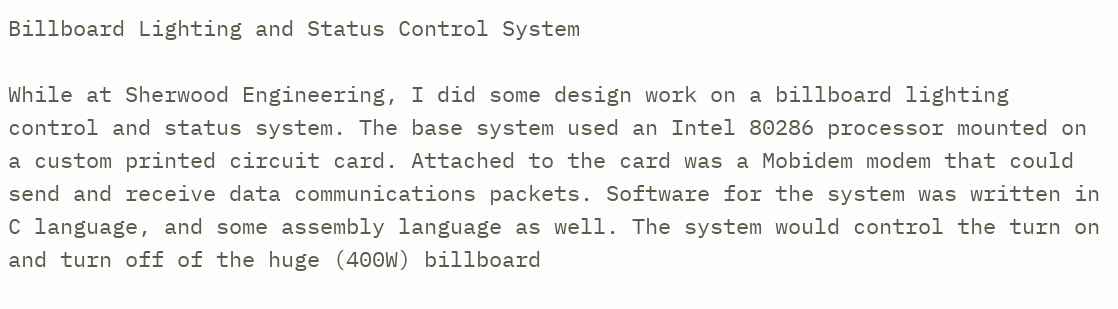Billboard Lighting and Status Control System

While at Sherwood Engineering, I did some design work on a billboard lighting control and status system. The base system used an Intel 80286 processor mounted on a custom printed circuit card. Attached to the card was a Mobidem modem that could send and receive data communications packets. Software for the system was written in C language, and some assembly language as well. The system would control the turn on and turn off of the huge (400W) billboard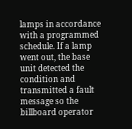lamps in accordance with a programmed schedule. If a lamp went out, the base unit detected the condition and transmitted a fault message so the billboard operator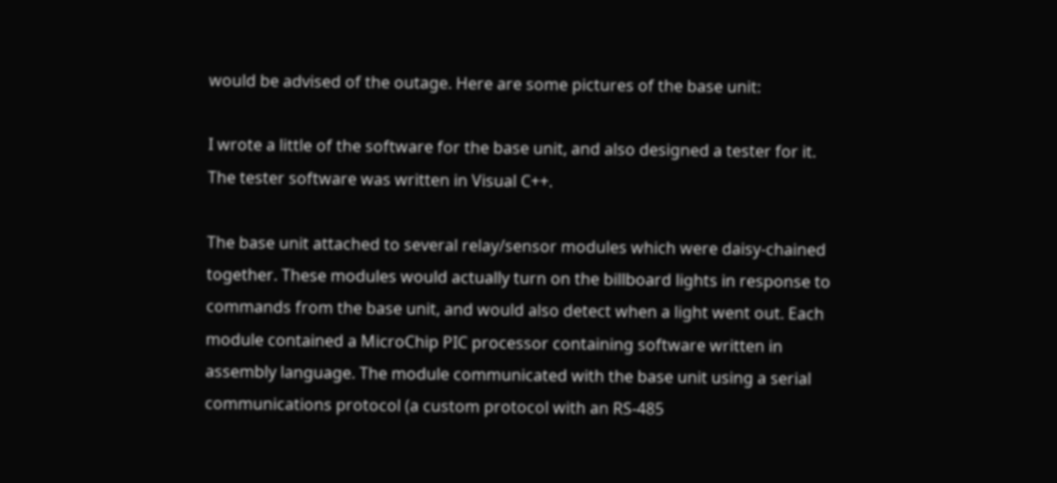would be advised of the outage. Here are some pictures of the base unit:

I wrote a little of the software for the base unit, and also designed a tester for it. The tester software was written in Visual C++.

The base unit attached to several relay/sensor modules which were daisy-chained together. These modules would actually turn on the billboard lights in response to commands from the base unit, and would also detect when a light went out. Each module contained a MicroChip PIC processor containing software written in assembly language. The module communicated with the base unit using a serial communications protocol (a custom protocol with an RS-485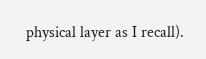physical layer as I recall).